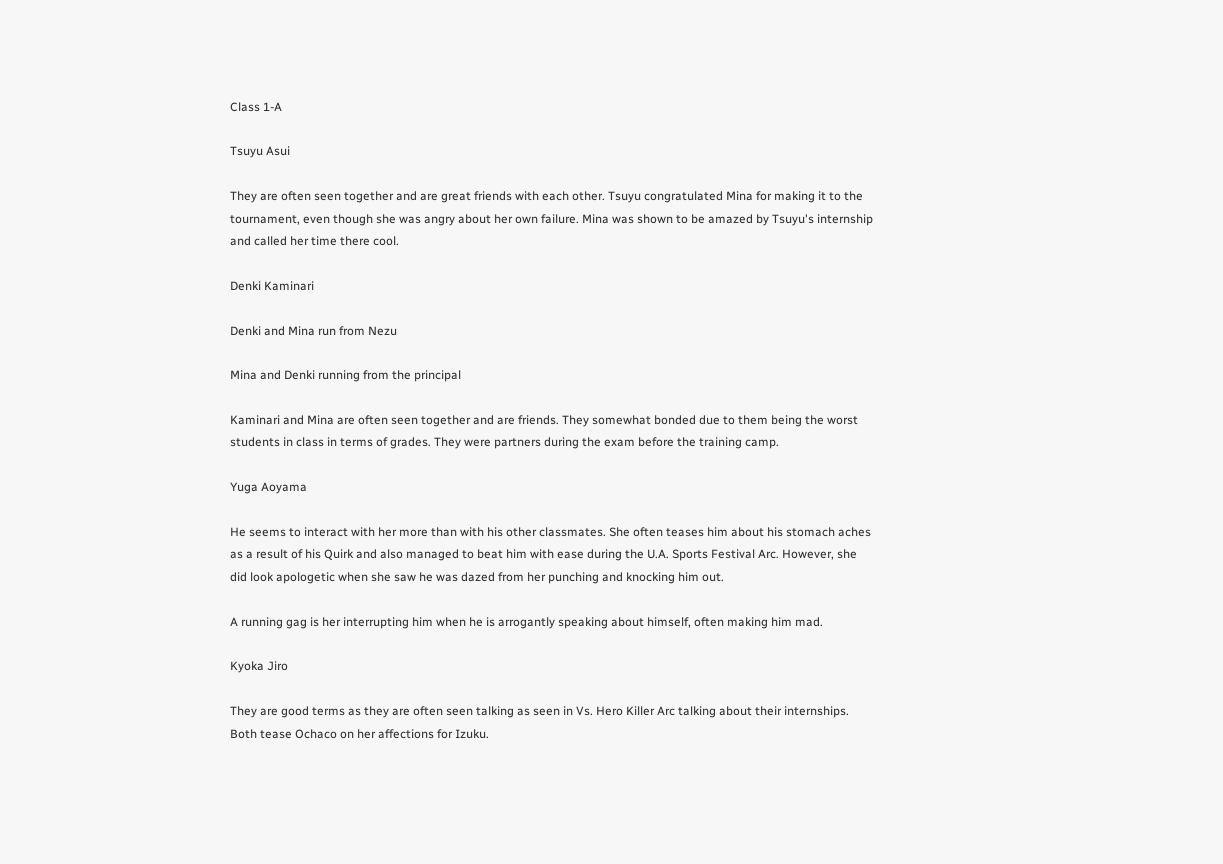Class 1-A

Tsuyu Asui

They are often seen together and are great friends with each other. Tsuyu congratulated Mina for making it to the tournament, even though she was angry about her own failure. Mina was shown to be amazed by Tsuyu's internship and called her time there cool.

Denki Kaminari

Denki and Mina run from Nezu

Mina and Denki running from the principal

Kaminari and Mina are often seen together and are friends. They somewhat bonded due to them being the worst students in class in terms of grades. They were partners during the exam before the training camp.

Yuga Aoyama

He seems to interact with her more than with his other classmates. She often teases him about his stomach aches as a result of his Quirk and also managed to beat him with ease during the U.A. Sports Festival Arc. However, she did look apologetic when she saw he was dazed from her punching and knocking him out.

A running gag is her interrupting him when he is arrogantly speaking about himself, often making him mad.

Kyoka Jiro

They are good terms as they are often seen talking as seen in Vs. Hero Killer Arc talking about their internships. Both tease Ochaco on her affections for Izuku.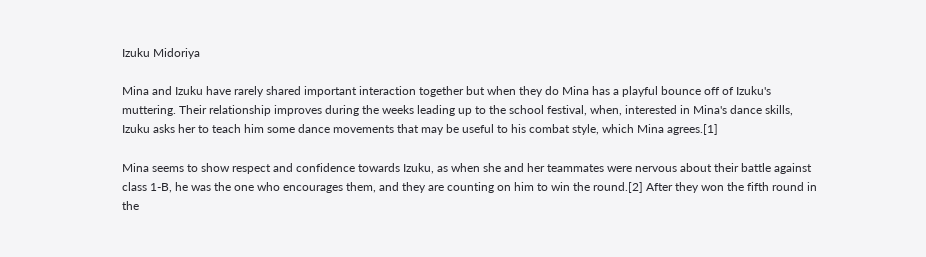Izuku Midoriya

Mina and Izuku have rarely shared important interaction together but when they do Mina has a playful bounce off of Izuku's muttering. Their relationship improves during the weeks leading up to the school festival, when, interested in Mina's dance skills, Izuku asks her to teach him some dance movements that may be useful to his combat style, which Mina agrees.[1]

Mina seems to show respect and confidence towards Izuku, as when she and her teammates were nervous about their battle against class 1-B, he was the one who encourages them, and they are counting on him to win the round.[2] After they won the fifth round in the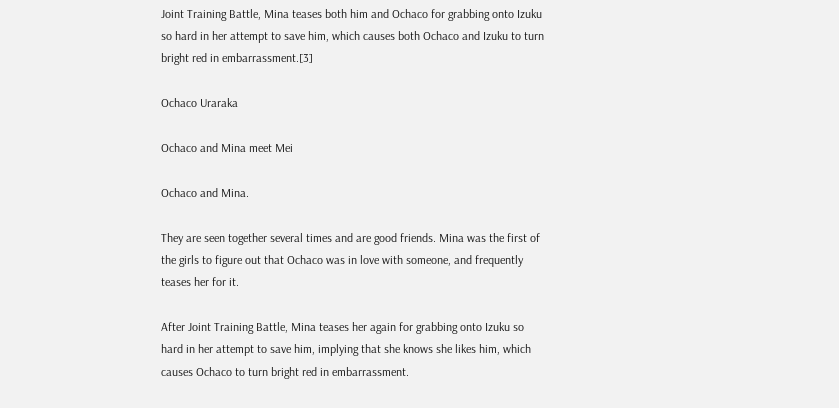Joint Training Battle, Mina teases both him and Ochaco for grabbing onto Izuku so hard in her attempt to save him, which causes both Ochaco and Izuku to turn bright red in embarrassment.[3]

Ochaco Uraraka

Ochaco and Mina meet Mei

Ochaco and Mina.

They are seen together several times and are good friends. Mina was the first of the girls to figure out that Ochaco was in love with someone, and frequently teases her for it.

After Joint Training Battle, Mina teases her again for grabbing onto Izuku so hard in her attempt to save him, implying that she knows she likes him, which causes Ochaco to turn bright red in embarrassment.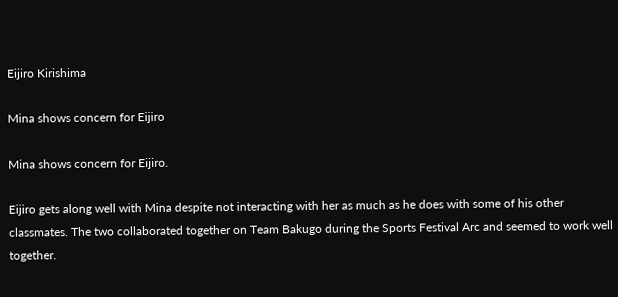Eijiro Kirishima

Mina shows concern for Eijiro

Mina shows concern for Eijiro.

Eijiro gets along well with Mina despite not interacting with her as much as he does with some of his other classmates. The two collaborated together on Team Bakugo during the Sports Festival Arc and seemed to work well together.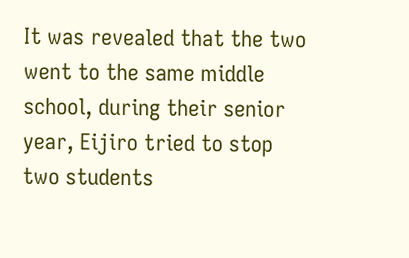It was revealed that the two went to the same middle school, during their senior year, Eijiro tried to stop two students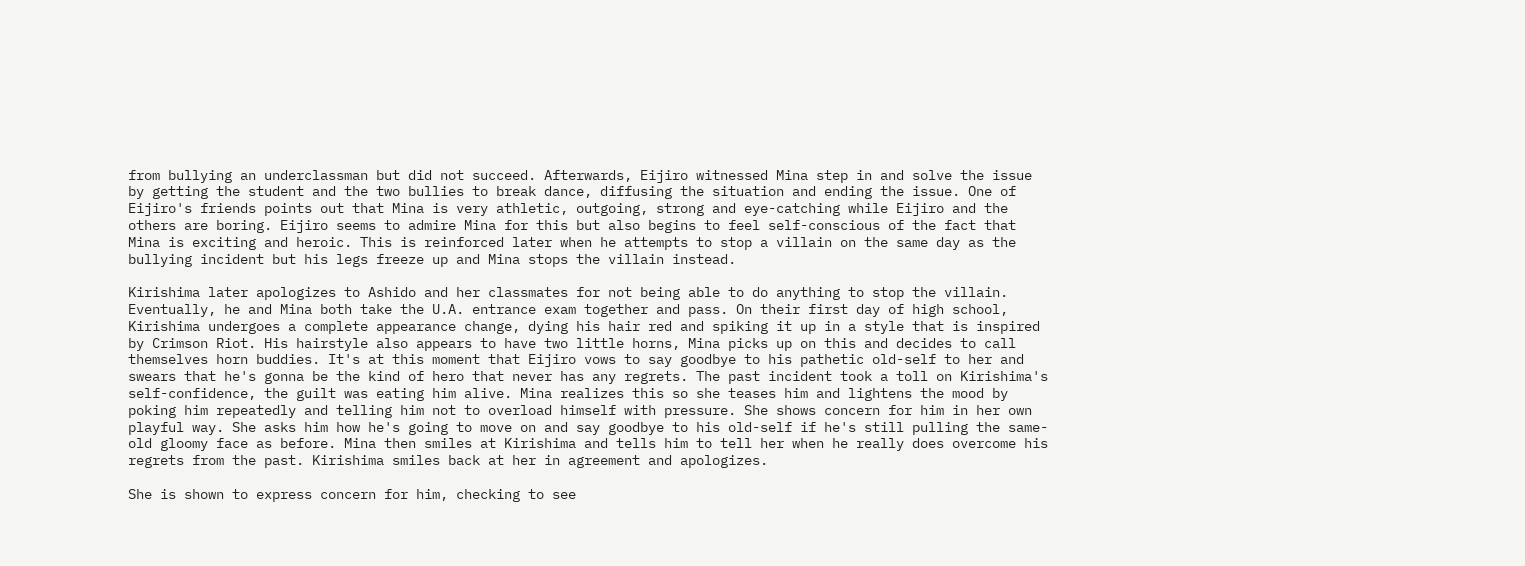from bullying an underclassman but did not succeed. Afterwards, Eijiro witnessed Mina step in and solve the issue by getting the student and the two bullies to break dance, diffusing the situation and ending the issue. One of Eijiro's friends points out that Mina is very athletic, outgoing, strong and eye-catching while Eijiro and the others are boring. Eijiro seems to admire Mina for this but also begins to feel self-conscious of the fact that Mina is exciting and heroic. This is reinforced later when he attempts to stop a villain on the same day as the bullying incident but his legs freeze up and Mina stops the villain instead.

Kirishima later apologizes to Ashido and her classmates for not being able to do anything to stop the villain. Eventually, he and Mina both take the U.A. entrance exam together and pass. On their first day of high school, Kirishima undergoes a complete appearance change, dying his hair red and spiking it up in a style that is inspired by Crimson Riot. His hairstyle also appears to have two little horns, Mina picks up on this and decides to call themselves horn buddies. It's at this moment that Eijiro vows to say goodbye to his pathetic old-self to her and swears that he's gonna be the kind of hero that never has any regrets. The past incident took a toll on Kirishima's self-confidence, the guilt was eating him alive. Mina realizes this so she teases him and lightens the mood by poking him repeatedly and telling him not to overload himself with pressure. She shows concern for him in her own playful way. She asks him how he's going to move on and say goodbye to his old-self if he's still pulling the same-old gloomy face as before. Mina then smiles at Kirishima and tells him to tell her when he really does overcome his regrets from the past. Kirishima smiles back at her in agreement and apologizes.

She is shown to express concern for him, checking to see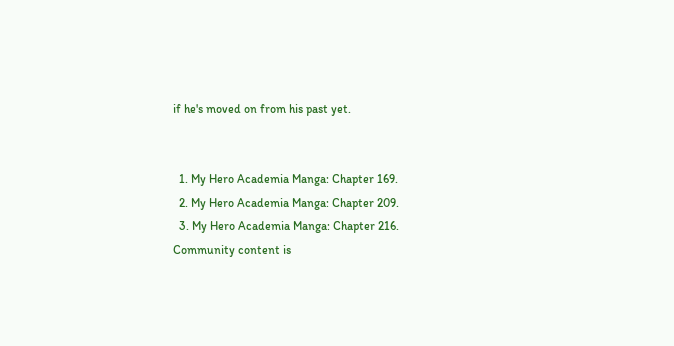if he's moved on from his past yet.


  1. My Hero Academia Manga: Chapter 169.
  2. My Hero Academia Manga: Chapter 209.
  3. My Hero Academia Manga: Chapter 216.
Community content is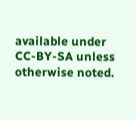available under CC-BY-SA unless otherwise noted.